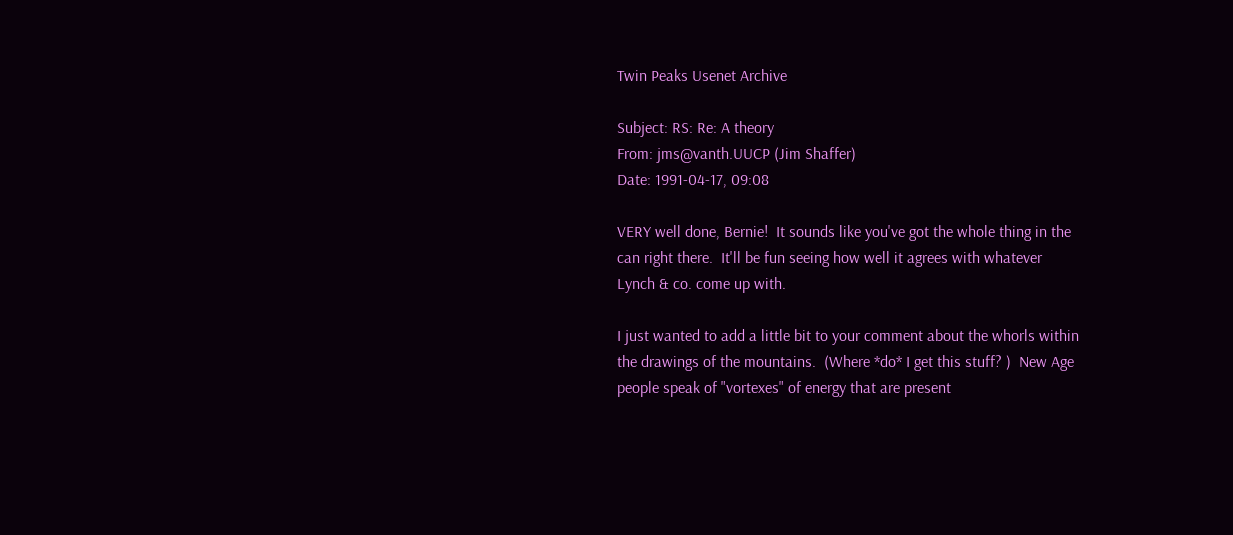Twin Peaks Usenet Archive

Subject: RS: Re: A theory
From: jms@vanth.UUCP (Jim Shaffer)
Date: 1991-04-17, 09:08

VERY well done, Bernie!  It sounds like you've got the whole thing in the
can right there.  It'll be fun seeing how well it agrees with whatever
Lynch & co. come up with.

I just wanted to add a little bit to your comment about the whorls within
the drawings of the mountains.  (Where *do* I get this stuff? )  New Age
people speak of "vortexes" of energy that are present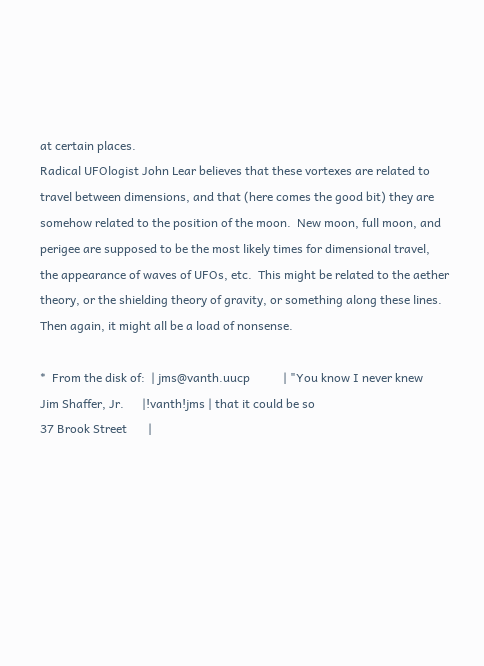at certain places.
Radical UFOlogist John Lear believes that these vortexes are related to
travel between dimensions, and that (here comes the good bit) they are
somehow related to the position of the moon.  New moon, full moon, and
perigee are supposed to be the most likely times for dimensional travel,
the appearance of waves of UFOs, etc.  This might be related to the aether
theory, or the shielding theory of gravity, or something along these lines.
Then again, it might all be a load of nonsense.

*  From the disk of:  | jms@vanth.uucp           | "You know I never knew
Jim Shaffer, Jr.      |!vanth!jms | that it could be so
37 Brook Street       |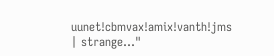uunet!cbmvax!amix!vanth!jms  | strange..."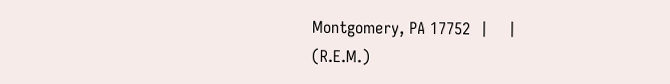Montgomery, PA 17752  |    |             (R.E.M.)